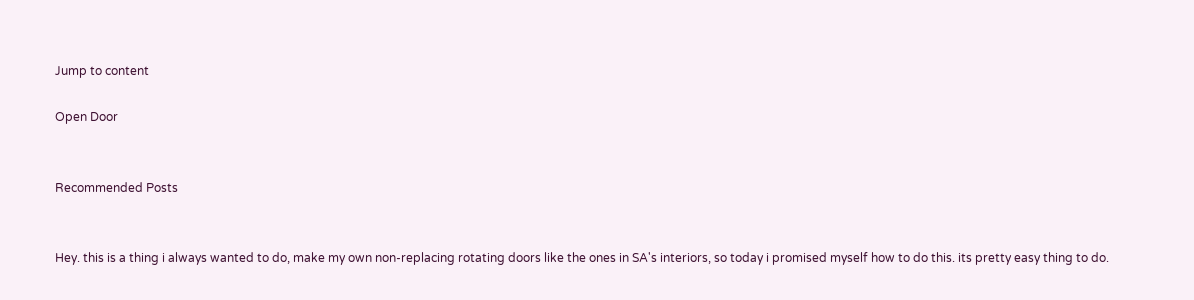Jump to content

Open Door


Recommended Posts


Hey. this is a thing i always wanted to do, make my own non-replacing rotating doors like the ones in SA's interiors, so today i promised myself how to do this. its pretty easy thing to do.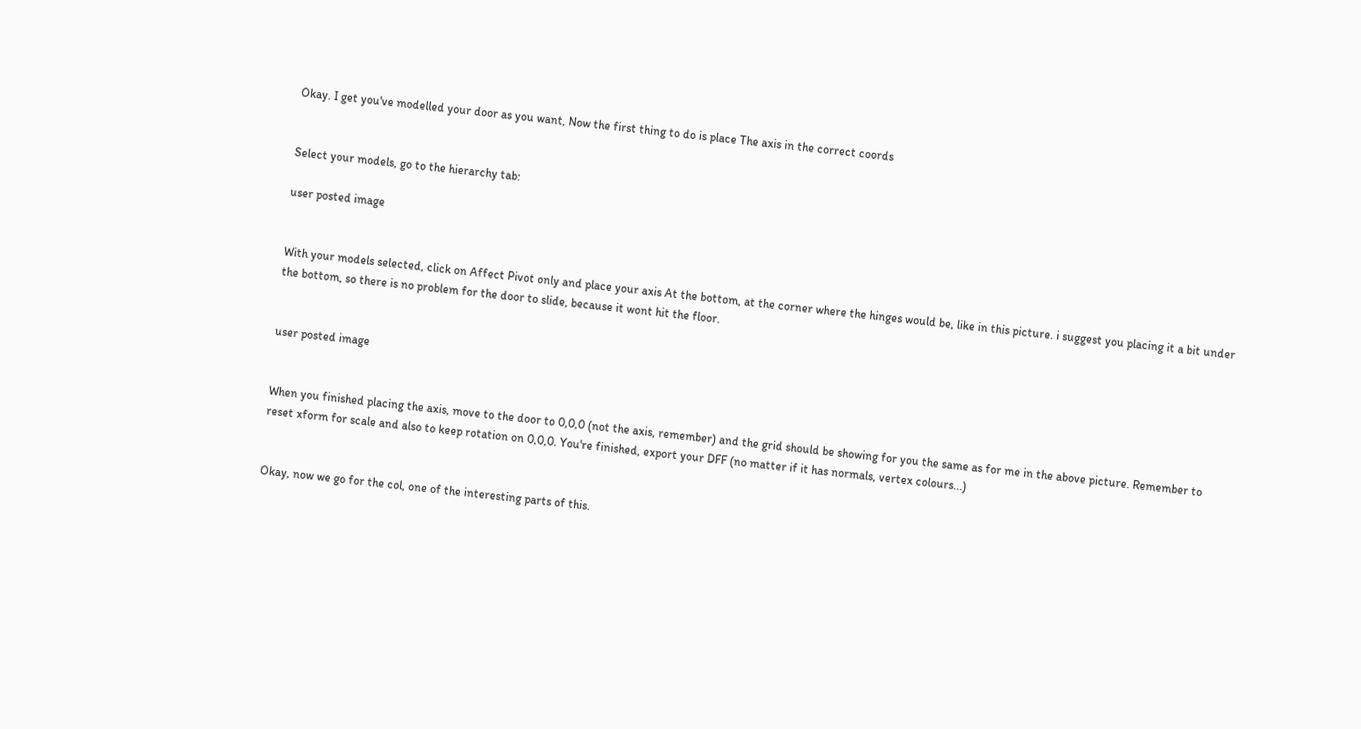Okay. I get you've modelled your door as you want, Now the first thing to do is place The axis in the correct coords


Select your models, go to the hierarchy tab:

user posted image


With your models selected, click on Affect Pivot only and place your axis At the bottom, at the corner where the hinges would be, like in this picture. i suggest you placing it a bit under the bottom, so there is no problem for the door to slide, because it wont hit the floor.


user posted image


When you finished placing the axis, move to the door to 0,0,0 (not the axis, remember) and the grid should be showing for you the same as for me in the above picture. Remember to reset xform for scale and also to keep rotation on 0,0,0. You're finished, export your DFF (no matter if it has normals, vertex colours...)


Okay, now we go for the col, one of the interesting parts of this.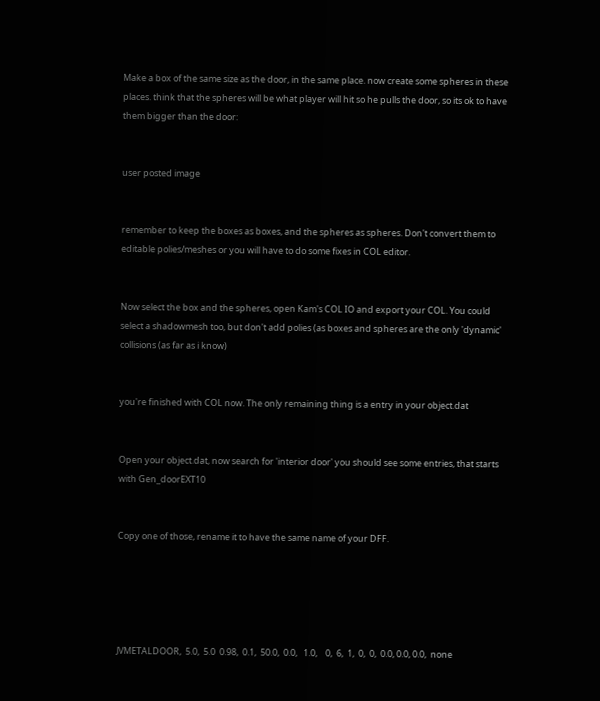Make a box of the same size as the door, in the same place. now create some spheres in these places. think that the spheres will be what player will hit so he pulls the door, so its ok to have them bigger than the door:


user posted image


remember to keep the boxes as boxes, and the spheres as spheres. Don't convert them to editable polies/meshes or you will have to do some fixes in COL editor.


Now select the box and the spheres, open Kam's COL IO and export your COL. You could select a shadowmesh too, but don't add polies (as boxes and spheres are the only 'dynamic' collisions (as far as i know)


you're finished with COL now. The only remaining thing is a entry in your object.dat


Open your object.dat, now search for 'interior door' you should see some entries, that starts with Gen_doorEXT10


Copy one of those, rename it to have the same name of your DFF.





JVMETALDOOR,  5.0,  5.0  0.98,  0.1,  50.0,  0.0,   1.0,    0,  6,  1,  0,  0,  0.0, 0.0, 0.0,  none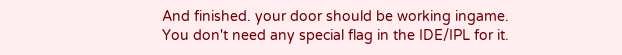And finished. your door should be working ingame. You don't need any special flag in the IDE/IPL for it.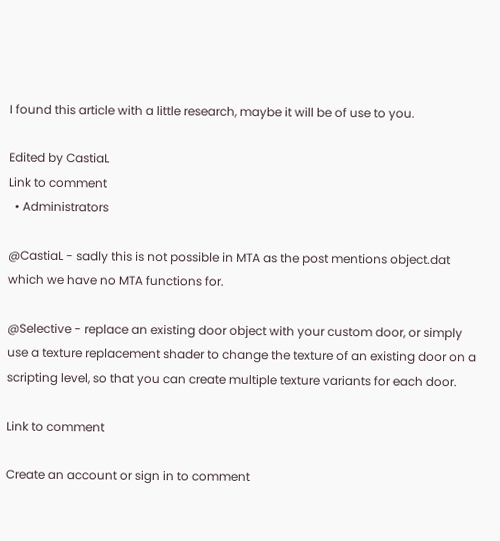I found this article with a little research, maybe it will be of use to you.

Edited by CastiaL
Link to comment
  • Administrators

@CastiaL - sadly this is not possible in MTA as the post mentions object.dat which we have no MTA functions for.

@Selective - replace an existing door object with your custom door, or simply use a texture replacement shader to change the texture of an existing door on a scripting level, so that you can create multiple texture variants for each door.

Link to comment

Create an account or sign in to comment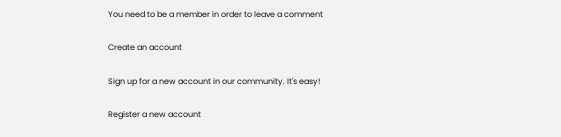You need to be a member in order to leave a comment

Create an account

Sign up for a new account in our community. It's easy!

Register a new account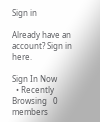Sign in

Already have an account? Sign in here.

Sign In Now
  • Recently Browsing   0 members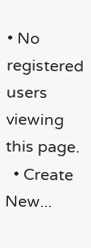• No registered users viewing this page.
  • Create New...